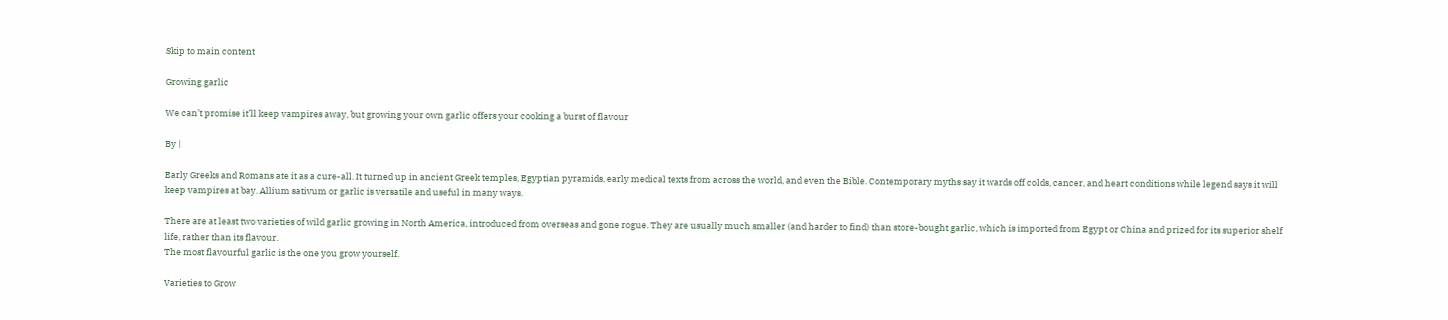Skip to main content

Growing garlic

We can’t promise it’ll keep vampires away, but growing your own garlic offers your cooking a burst of flavour

By |

Early Greeks and Romans ate it as a cure-all. It turned up in ancient Greek temples, Egyptian pyramids, early medical texts from across the world, and even the Bible. Contemporary myths say it wards off colds, cancer, and heart conditions while legend says it will keep vampires at bay. Allium sativum or garlic is versatile and useful in many ways.

There are at least two varieties of wild garlic growing in North America, introduced from overseas and gone rogue. They are usually much smaller (and harder to find) than store-bought garlic, which is imported from Egypt or China and prized for its superior shelf life, rather than its flavour.
The most flavourful garlic is the one you grow yourself.

Varieties to Grow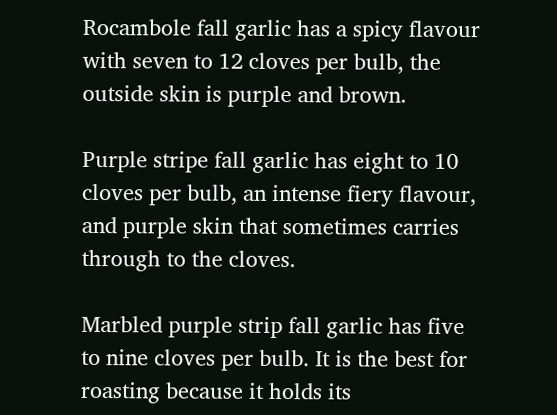Rocambole fall garlic has a spicy flavour with seven to 12 cloves per bulb, the outside skin is purple and brown.

Purple stripe fall garlic has eight to 10 cloves per bulb, an intense fiery flavour, and purple skin that sometimes carries through to the cloves.

Marbled purple strip fall garlic has five to nine cloves per bulb. It is the best for roasting because it holds its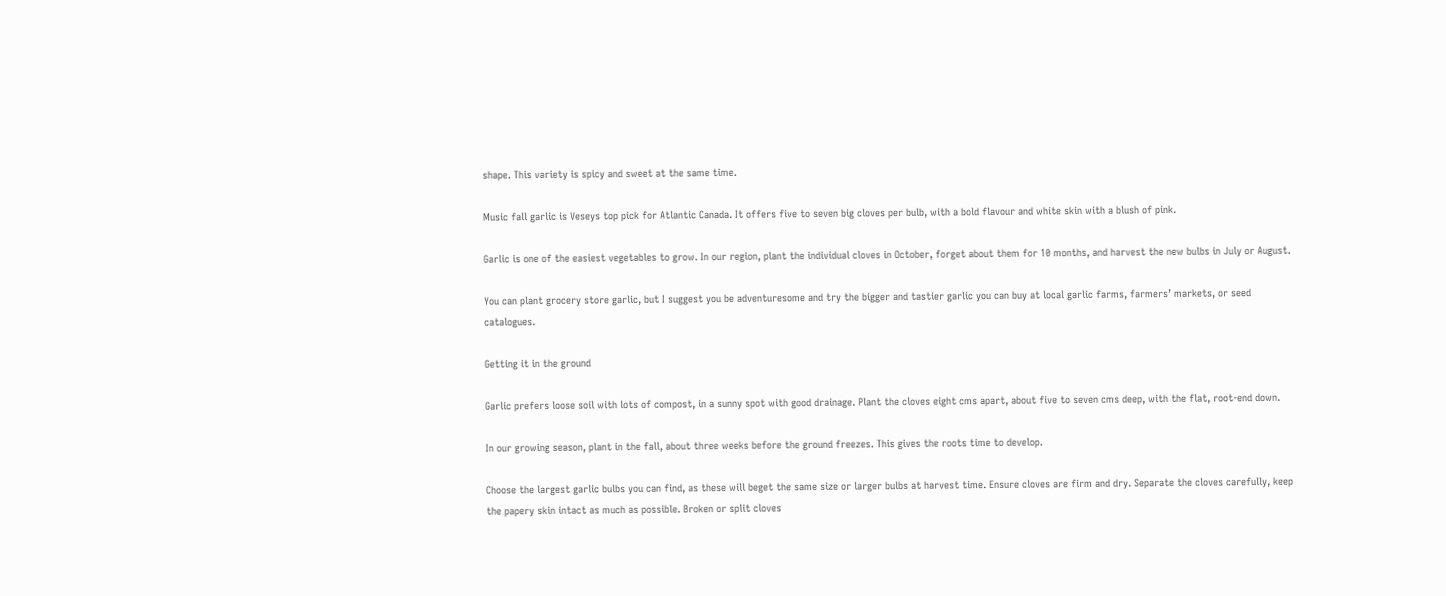shape. This variety is spicy and sweet at the same time.

Music fall garlic is Veseys top pick for Atlantic Canada. It offers five to seven big cloves per bulb, with a bold flavour and white skin with a blush of pink.

Garlic is one of the easiest vegetables to grow. In our region, plant the individual cloves in October, forget about them for 10 months, and harvest the new bulbs in July or August.

You can plant grocery store garlic, but I suggest you be adventuresome and try the bigger and tastier garlic you can buy at local garlic farms, farmers’ markets, or seed catalogues.

Getting it in the ground

Garlic prefers loose soil with lots of compost, in a sunny spot with good drainage. Plant the cloves eight cms apart, about five to seven cms deep, with the flat, root-end down.

In our growing season, plant in the fall, about three weeks before the ground freezes. This gives the roots time to develop.

Choose the largest garlic bulbs you can find, as these will beget the same size or larger bulbs at harvest time. Ensure cloves are firm and dry. Separate the cloves carefully, keep the papery skin intact as much as possible. Broken or split cloves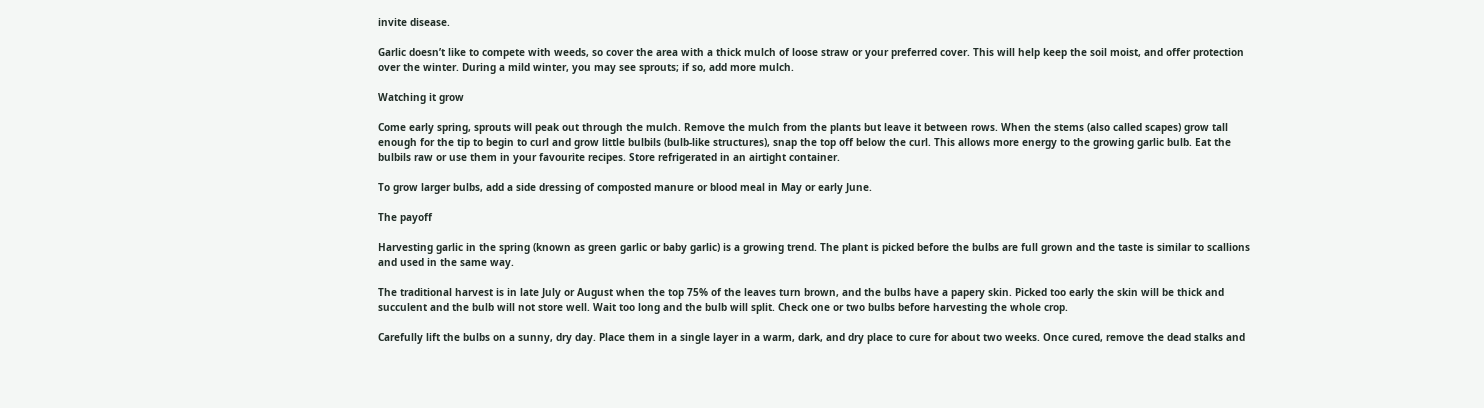invite disease.

Garlic doesn’t like to compete with weeds, so cover the area with a thick mulch of loose straw or your preferred cover. This will help keep the soil moist, and offer protection over the winter. During a mild winter, you may see sprouts; if so, add more mulch.

Watching it grow

Come early spring, sprouts will peak out through the mulch. Remove the mulch from the plants but leave it between rows. When the stems (also called scapes) grow tall enough for the tip to begin to curl and grow little bulbils (bulb-like structures), snap the top off below the curl. This allows more energy to the growing garlic bulb. Eat the bulbils raw or use them in your favourite recipes. Store refrigerated in an airtight container.

To grow larger bulbs, add a side dressing of composted manure or blood meal in May or early June.

The payoff

Harvesting garlic in the spring (known as green garlic or baby garlic) is a growing trend. The plant is picked before the bulbs are full grown and the taste is similar to scallions and used in the same way.

The traditional harvest is in late July or August when the top 75% of the leaves turn brown, and the bulbs have a papery skin. Picked too early the skin will be thick and succulent and the bulb will not store well. Wait too long and the bulb will split. Check one or two bulbs before harvesting the whole crop.

Carefully lift the bulbs on a sunny, dry day. Place them in a single layer in a warm, dark, and dry place to cure for about two weeks. Once cured, remove the dead stalks and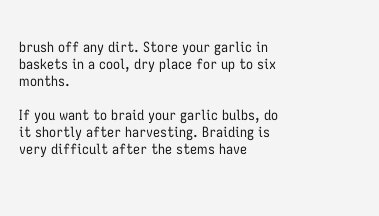brush off any dirt. Store your garlic in baskets in a cool, dry place for up to six months.

If you want to braid your garlic bulbs, do it shortly after harvesting. Braiding is very difficult after the stems have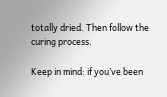totally dried. Then follow the curing process.

Keep in mind: if you’ve been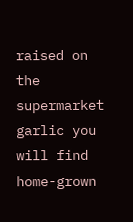raised on the supermarket garlic you will find home-grown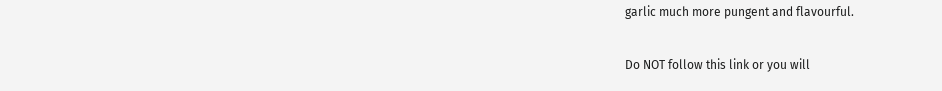garlic much more pungent and flavourful.

Do NOT follow this link or you will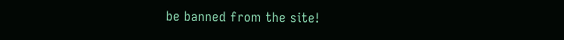be banned from the site!